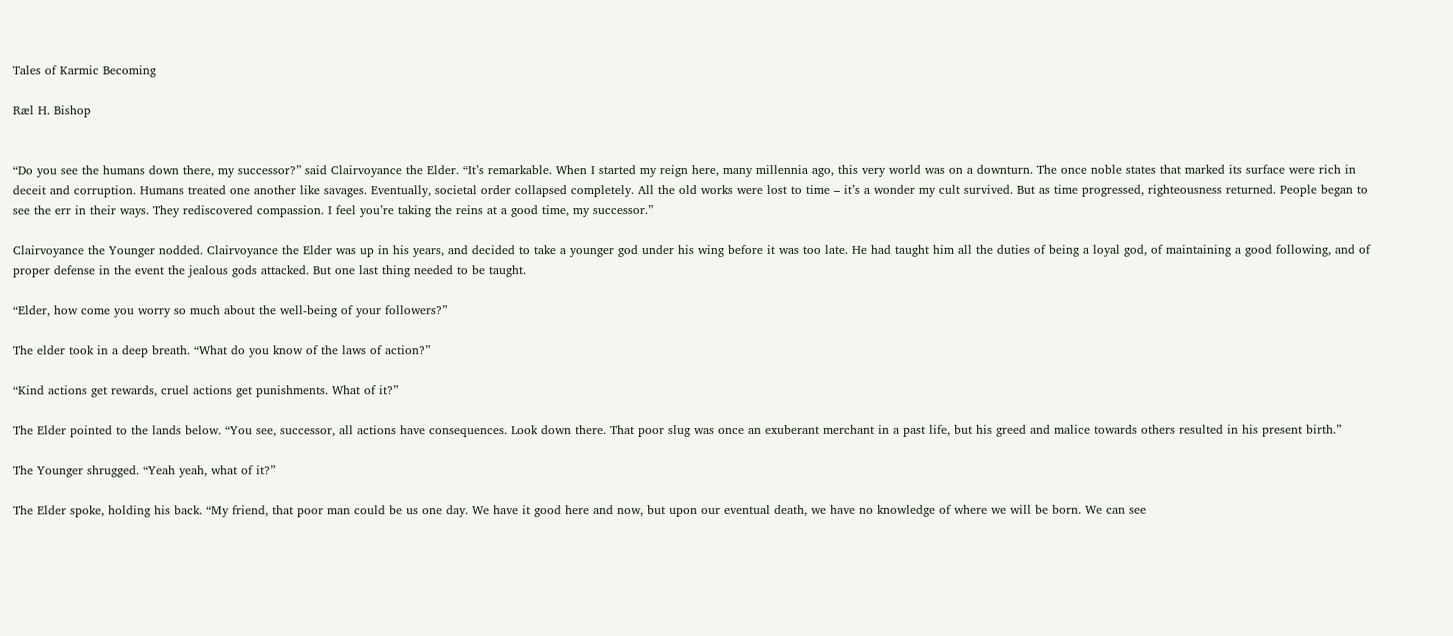Tales of Karmic Becoming

Ræl H. Bishop


“Do you see the humans down there, my successor?” said Clairvoyance the Elder. “It’s remarkable. When I started my reign here, many millennia ago, this very world was on a downturn. The once noble states that marked its surface were rich in deceit and corruption. Humans treated one another like savages. Eventually, societal order collapsed completely. All the old works were lost to time – it’s a wonder my cult survived. But as time progressed, righteousness returned. People began to see the err in their ways. They rediscovered compassion. I feel you’re taking the reins at a good time, my successor.”

Clairvoyance the Younger nodded. Clairvoyance the Elder was up in his years, and decided to take a younger god under his wing before it was too late. He had taught him all the duties of being a loyal god, of maintaining a good following, and of proper defense in the event the jealous gods attacked. But one last thing needed to be taught.

“Elder, how come you worry so much about the well-being of your followers?”

The elder took in a deep breath. “What do you know of the laws of action?”

“Kind actions get rewards, cruel actions get punishments. What of it?”

The Elder pointed to the lands below. “You see, successor, all actions have consequences. Look down there. That poor slug was once an exuberant merchant in a past life, but his greed and malice towards others resulted in his present birth.”

The Younger shrugged. “Yeah yeah, what of it?”

The Elder spoke, holding his back. “My friend, that poor man could be us one day. We have it good here and now, but upon our eventual death, we have no knowledge of where we will be born. We can see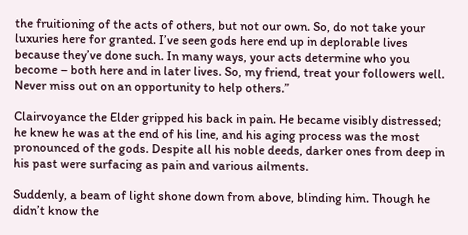the fruitioning of the acts of others, but not our own. So, do not take your luxuries here for granted. I’ve seen gods here end up in deplorable lives because they’ve done such. In many ways, your acts determine who you become – both here and in later lives. So, my friend, treat your followers well. Never miss out on an opportunity to help others.”

Clairvoyance the Elder gripped his back in pain. He became visibly distressed; he knew he was at the end of his line, and his aging process was the most pronounced of the gods. Despite all his noble deeds, darker ones from deep in his past were surfacing as pain and various ailments.

Suddenly, a beam of light shone down from above, blinding him. Though he didn’t know the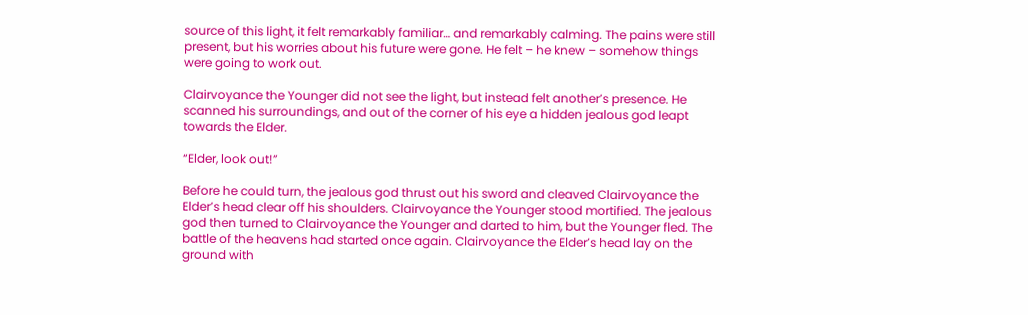source of this light, it felt remarkably familiar… and remarkably calming. The pains were still present, but his worries about his future were gone. He felt – he knew – somehow things were going to work out.

Clairvoyance the Younger did not see the light, but instead felt another’s presence. He scanned his surroundings, and out of the corner of his eye a hidden jealous god leapt towards the Elder.

“Elder, look out!”

Before he could turn, the jealous god thrust out his sword and cleaved Clairvoyance the Elder’s head clear off his shoulders. Clairvoyance the Younger stood mortified. The jealous god then turned to Clairvoyance the Younger and darted to him, but the Younger fled. The battle of the heavens had started once again. Clairvoyance the Elder’s head lay on the ground with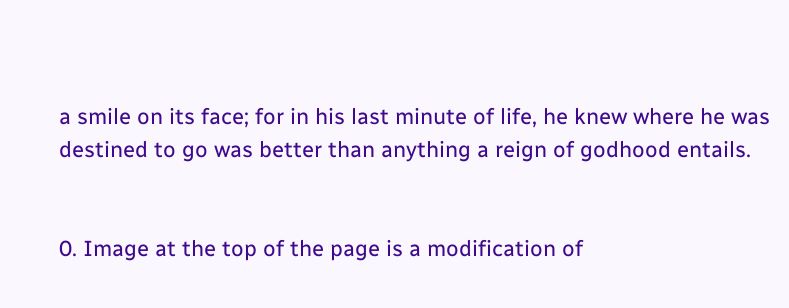a smile on its face; for in his last minute of life, he knew where he was destined to go was better than anything a reign of godhood entails.


0. Image at the top of the page is a modification of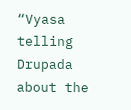“Vyasa telling Drupada about the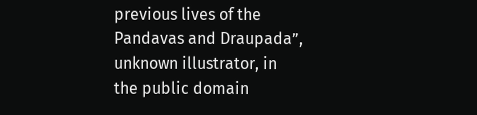previous lives of the Pandavas and Draupada”, unknown illustrator, in the public domain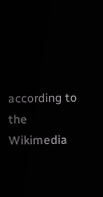according to the Wikimedia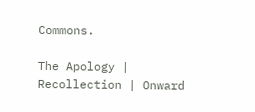Commons.

The Apology | Recollection | Onward